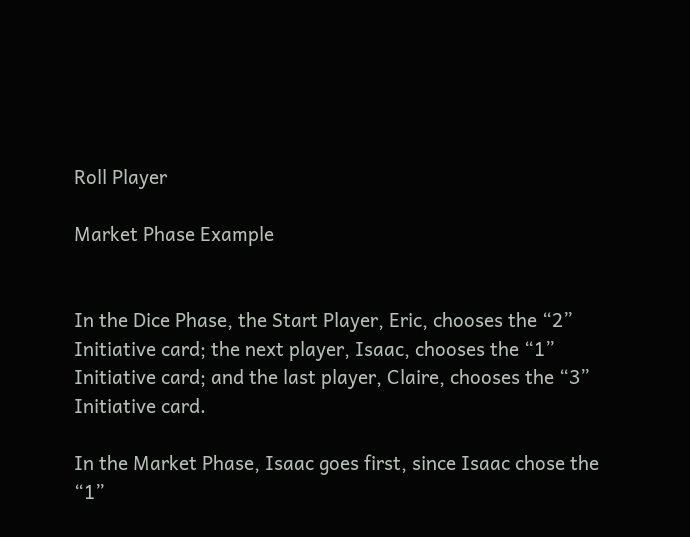Roll Player

Market Phase Example


In the Dice Phase, the Start Player, Eric, chooses the “2” Initiative card; the next player, Isaac, chooses the “1” Initiative card; and the last player, Claire, chooses the “3” Initiative card.

In the Market Phase, Isaac goes first, since Isaac chose the “1”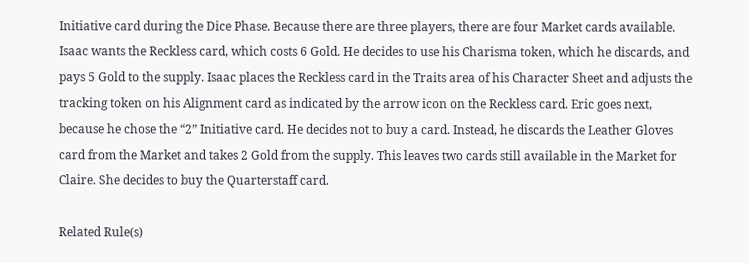Initiative card during the Dice Phase. Because there are three players, there are four Market cards available. Isaac wants the Reckless card, which costs 6 Gold. He decides to use his Charisma token, which he discards, and pays 5 Gold to the supply. Isaac places the Reckless card in the Traits area of his Character Sheet and adjusts the tracking token on his Alignment card as indicated by the arrow icon on the Reckless card. Eric goes next, because he chose the “2” Initiative card. He decides not to buy a card. Instead, he discards the Leather Gloves card from the Market and takes 2 Gold from the supply. This leaves two cards still available in the Market for Claire. She decides to buy the Quarterstaff card.

Related Rule(s)